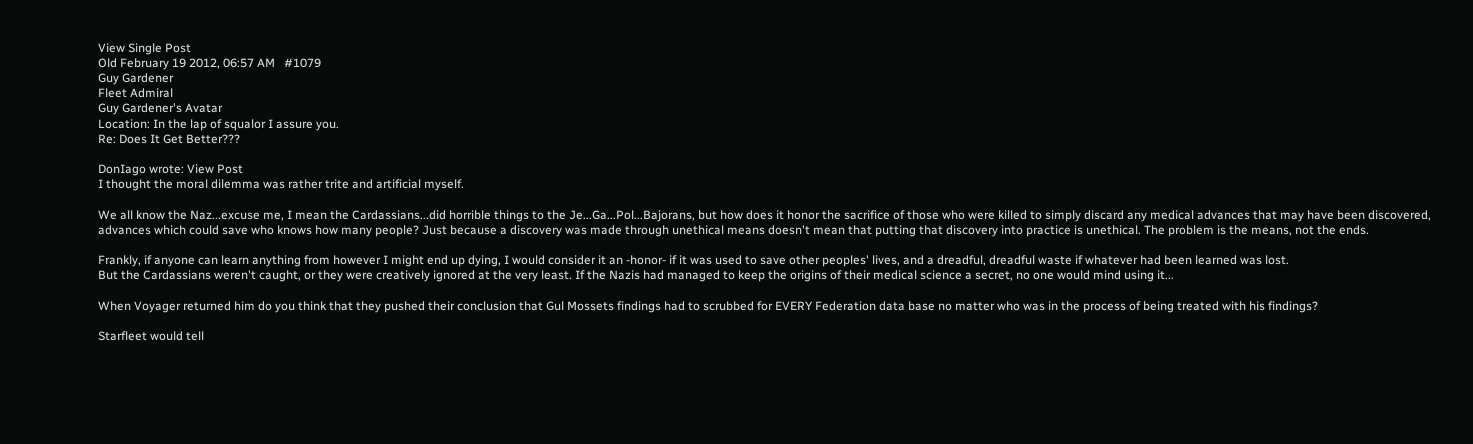View Single Post
Old February 19 2012, 06:57 AM   #1079
Guy Gardener
Fleet Admiral
Guy Gardener's Avatar
Location: In the lap of squalor I assure you.
Re: Does It Get Better???

DonIago wrote: View Post
I thought the moral dilemma was rather trite and artificial myself.

We all know the Naz...excuse me, I mean the Cardassians...did horrible things to the Je...Ga...Pol...Bajorans, but how does it honor the sacrifice of those who were killed to simply discard any medical advances that may have been discovered, advances which could save who knows how many people? Just because a discovery was made through unethical means doesn't mean that putting that discovery into practice is unethical. The problem is the means, not the ends.

Frankly, if anyone can learn anything from however I might end up dying, I would consider it an -honor- if it was used to save other peoples' lives, and a dreadful, dreadful waste if whatever had been learned was lost.
But the Cardassians weren't caught, or they were creatively ignored at the very least. If the Nazis had managed to keep the origins of their medical science a secret, no one would mind using it...

When Voyager returned him do you think that they pushed their conclusion that Gul Mossets findings had to scrubbed for EVERY Federation data base no matter who was in the process of being treated with his findings?

Starfleet would tell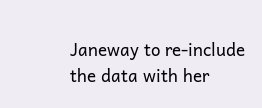Janeway to re-include the data with her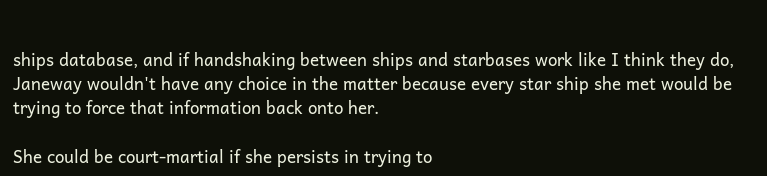ships database, and if handshaking between ships and starbases work like I think they do, Janeway wouldn't have any choice in the matter because every star ship she met would be trying to force that information back onto her.

She could be court-martial if she persists in trying to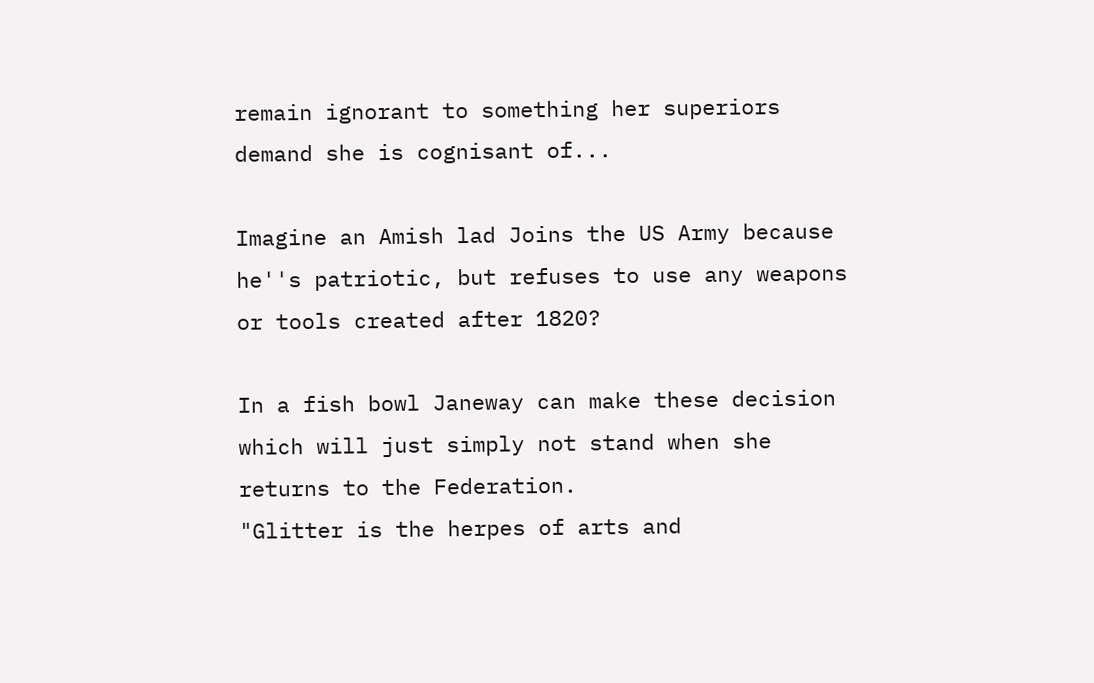remain ignorant to something her superiors demand she is cognisant of...

Imagine an Amish lad Joins the US Army because he''s patriotic, but refuses to use any weapons or tools created after 1820?

In a fish bowl Janeway can make these decision which will just simply not stand when she returns to the Federation.
"Glitter is the herpes of arts and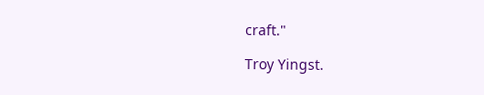craft."

Troy Yingst.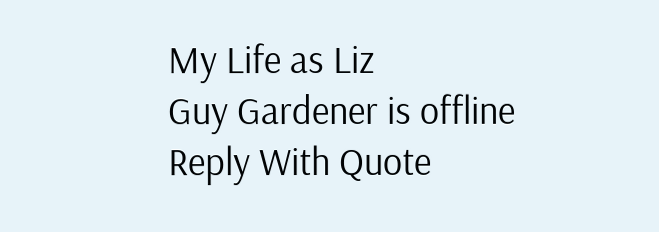My Life as Liz
Guy Gardener is offline   Reply With Quote